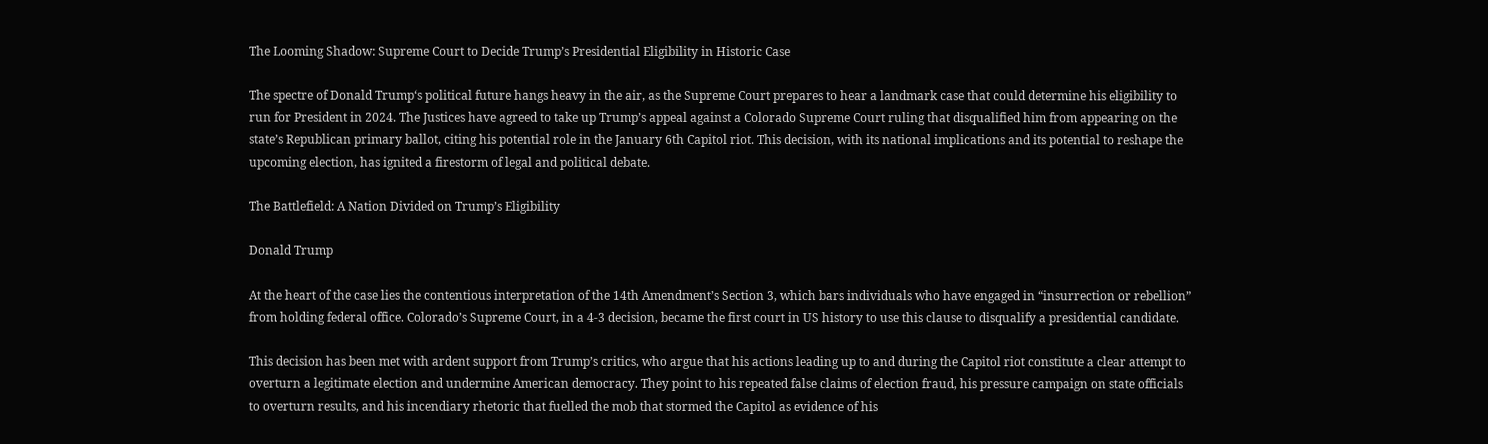The Looming Shadow: Supreme Court to Decide Trump’s Presidential Eligibility in Historic Case

The spectre of Donald Trump‘s political future hangs heavy in the air, as the Supreme Court prepares to hear a landmark case that could determine his eligibility to run for President in 2024. The Justices have agreed to take up Trump’s appeal against a Colorado Supreme Court ruling that disqualified him from appearing on the state’s Republican primary ballot, citing his potential role in the January 6th Capitol riot. This decision, with its national implications and its potential to reshape the upcoming election, has ignited a firestorm of legal and political debate.

The Battlefield: A Nation Divided on Trump’s Eligibility

Donald Trump

At the heart of the case lies the contentious interpretation of the 14th Amendment’s Section 3, which bars individuals who have engaged in “insurrection or rebellion” from holding federal office. Colorado’s Supreme Court, in a 4-3 decision, became the first court in US history to use this clause to disqualify a presidential candidate.

This decision has been met with ardent support from Trump’s critics, who argue that his actions leading up to and during the Capitol riot constitute a clear attempt to overturn a legitimate election and undermine American democracy. They point to his repeated false claims of election fraud, his pressure campaign on state officials to overturn results, and his incendiary rhetoric that fuelled the mob that stormed the Capitol as evidence of his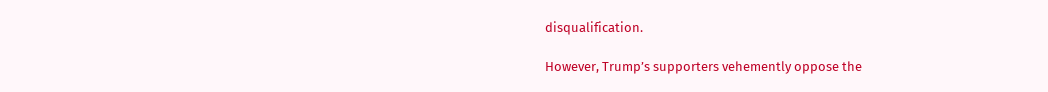disqualification.

However, Trump’s supporters vehemently oppose the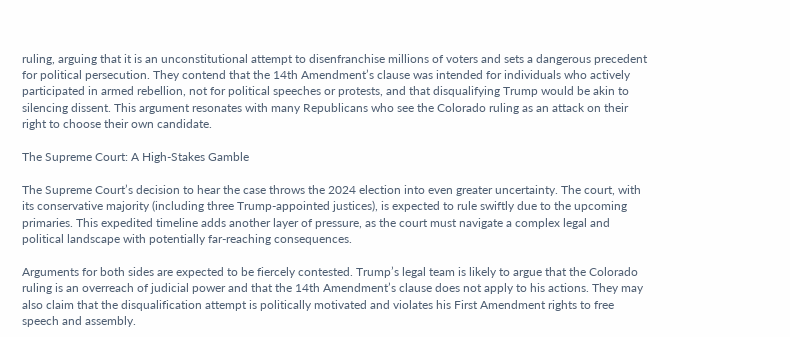ruling, arguing that it is an unconstitutional attempt to disenfranchise millions of voters and sets a dangerous precedent for political persecution. They contend that the 14th Amendment’s clause was intended for individuals who actively participated in armed rebellion, not for political speeches or protests, and that disqualifying Trump would be akin to silencing dissent. This argument resonates with many Republicans who see the Colorado ruling as an attack on their right to choose their own candidate.

The Supreme Court: A High-Stakes Gamble

The Supreme Court’s decision to hear the case throws the 2024 election into even greater uncertainty. The court, with its conservative majority (including three Trump-appointed justices), is expected to rule swiftly due to the upcoming primaries. This expedited timeline adds another layer of pressure, as the court must navigate a complex legal and political landscape with potentially far-reaching consequences.

Arguments for both sides are expected to be fiercely contested. Trump’s legal team is likely to argue that the Colorado ruling is an overreach of judicial power and that the 14th Amendment’s clause does not apply to his actions. They may also claim that the disqualification attempt is politically motivated and violates his First Amendment rights to free speech and assembly.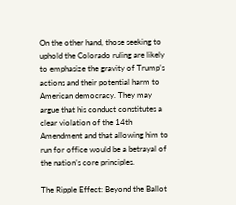On the other hand, those seeking to uphold the Colorado ruling are likely to emphasize the gravity of Trump’s actions and their potential harm to American democracy. They may argue that his conduct constitutes a clear violation of the 14th Amendment and that allowing him to run for office would be a betrayal of the nation’s core principles.

The Ripple Effect: Beyond the Ballot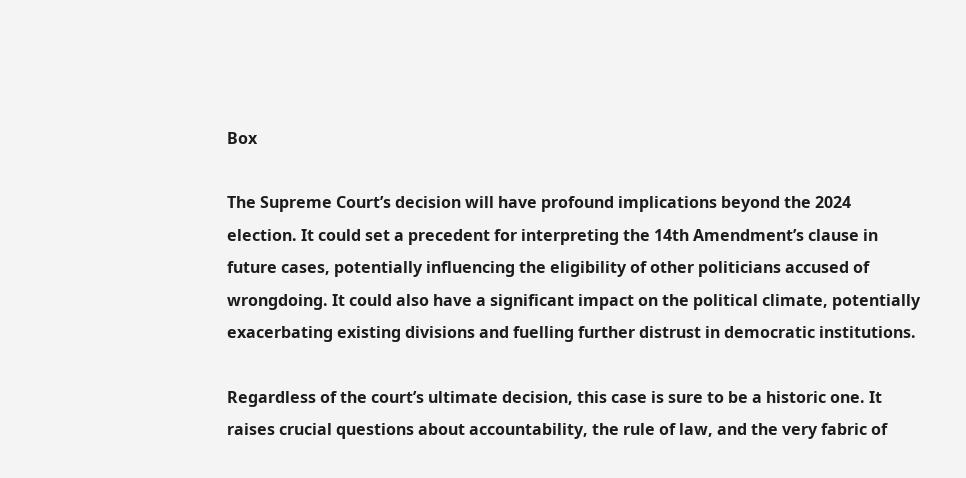Box

The Supreme Court’s decision will have profound implications beyond the 2024 election. It could set a precedent for interpreting the 14th Amendment’s clause in future cases, potentially influencing the eligibility of other politicians accused of wrongdoing. It could also have a significant impact on the political climate, potentially exacerbating existing divisions and fuelling further distrust in democratic institutions.

Regardless of the court’s ultimate decision, this case is sure to be a historic one. It raises crucial questions about accountability, the rule of law, and the very fabric of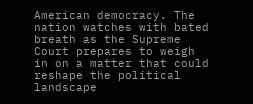American democracy. The nation watches with bated breath as the Supreme Court prepares to weigh in on a matter that could reshape the political landscape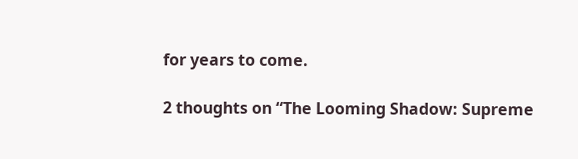for years to come.

2 thoughts on “The Looming Shadow: Supreme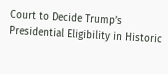Court to Decide Trump’s Presidential Eligibility in Historic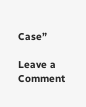Case”

Leave a Comment